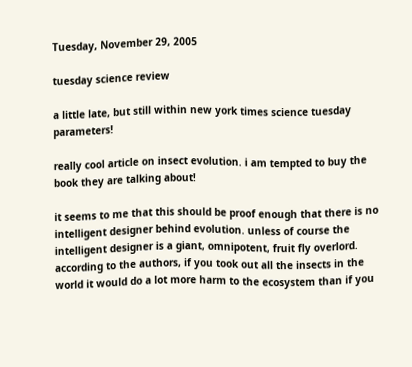Tuesday, November 29, 2005

tuesday science review

a little late, but still within new york times science tuesday parameters!

really cool article on insect evolution. i am tempted to buy the book they are talking about!

it seems to me that this should be proof enough that there is no intelligent designer behind evolution. unless of course the intelligent designer is a giant, omnipotent, fruit fly overlord. according to the authors, if you took out all the insects in the world it would do a lot more harm to the ecosystem than if you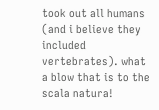took out all humans (and i believe they included vertebrates). what a blow that is to the scala natura!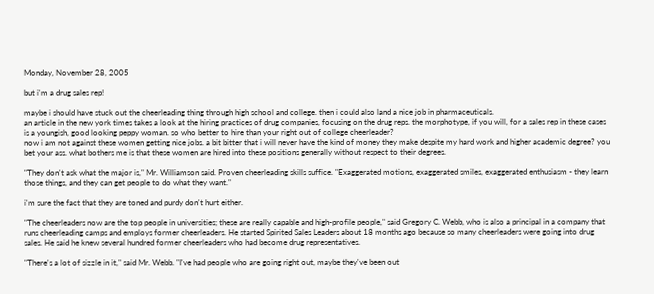Monday, November 28, 2005

but i'm a drug sales rep!

maybe i should have stuck out the cheerleading thing through high school and college. then i could also land a nice job in pharmaceuticals.
an article in the new york times takes a look at the hiring practices of drug companies, focusing on the drug reps. the morphotype, if you will, for a sales rep in these cases is a youngish, good looking peppy woman. so who better to hire than your right out of college cheerleader?
now i am not against these women getting nice jobs. a bit bitter that i will never have the kind of money they make despite my hard work and higher academic degree? you bet your ass. what bothers me is that these women are hired into these positions generally without respect to their degrees.

"They don't ask what the major is," Mr. Williamson said. Proven cheerleading skills suffice. "Exaggerated motions, exaggerated smiles, exaggerated enthusiasm - they learn those things, and they can get people to do what they want."

i'm sure the fact that they are toned and purdy don't hurt either.

"The cheerleaders now are the top people in universities; these are really capable and high-profile people," said Gregory C. Webb, who is also a principal in a company that runs cheerleading camps and employs former cheerleaders. He started Spirited Sales Leaders about 18 months ago because so many cheerleaders were going into drug sales. He said he knew several hundred former cheerleaders who had become drug representatives.

"There's a lot of sizzle in it," said Mr. Webb. "I've had people who are going right out, maybe they've been out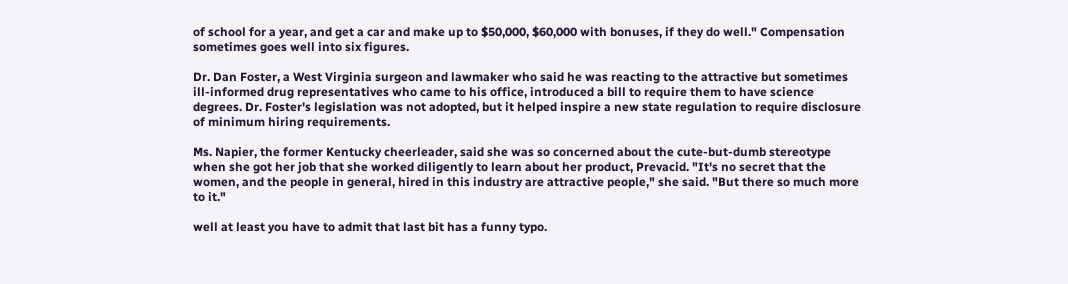of school for a year, and get a car and make up to $50,000, $60,000 with bonuses, if they do well." Compensation sometimes goes well into six figures.

Dr. Dan Foster, a West Virginia surgeon and lawmaker who said he was reacting to the attractive but sometimes ill-informed drug representatives who came to his office, introduced a bill to require them to have science degrees. Dr. Foster's legislation was not adopted, but it helped inspire a new state regulation to require disclosure of minimum hiring requirements.

Ms. Napier, the former Kentucky cheerleader, said she was so concerned about the cute-but-dumb stereotype when she got her job that she worked diligently to learn about her product, Prevacid. "It's no secret that the women, and the people in general, hired in this industry are attractive people," she said. "But there so much more to it."

well at least you have to admit that last bit has a funny typo.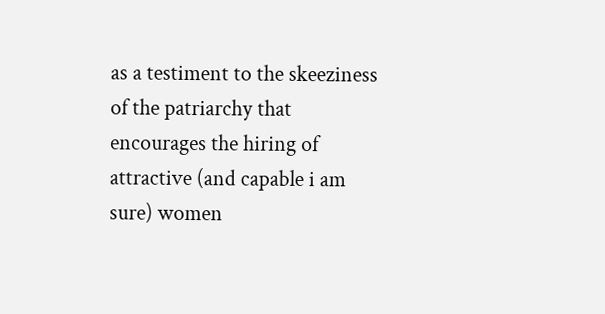as a testiment to the skeeziness of the patriarchy that encourages the hiring of attractive (and capable i am sure) women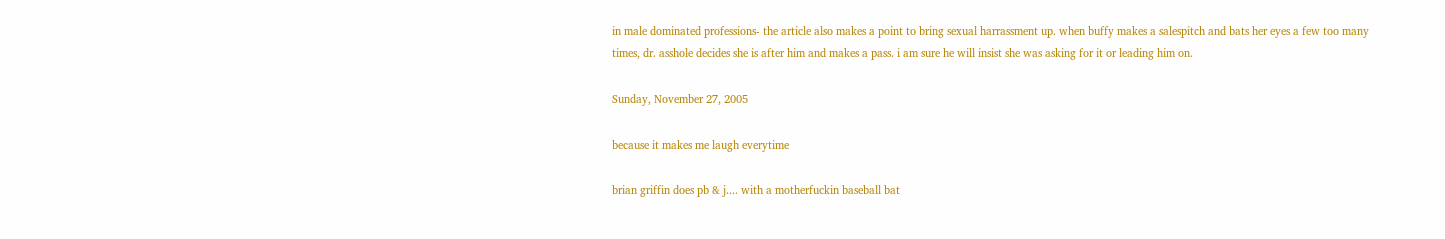in male dominated professions- the article also makes a point to bring sexual harrassment up. when buffy makes a salespitch and bats her eyes a few too many times, dr. asshole decides she is after him and makes a pass. i am sure he will insist she was asking for it or leading him on.

Sunday, November 27, 2005

because it makes me laugh everytime

brian griffin does pb & j.... with a motherfuckin baseball bat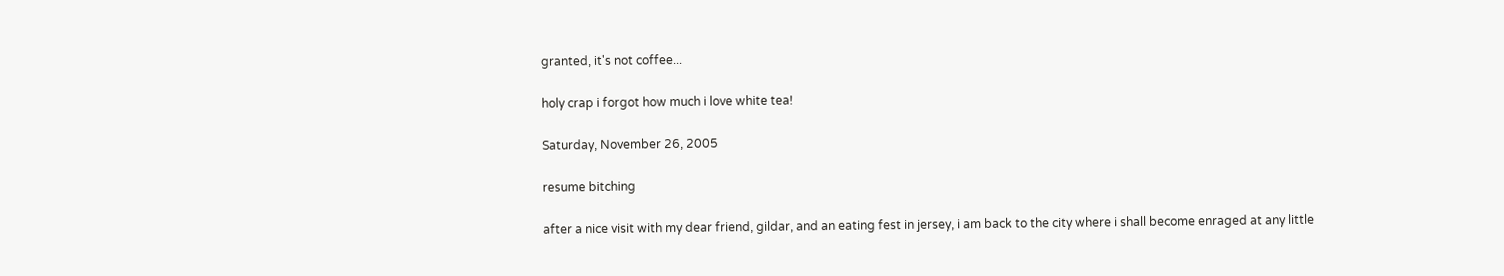granted, it's not coffee...

holy crap i forgot how much i love white tea!

Saturday, November 26, 2005

resume bitching

after a nice visit with my dear friend, gildar, and an eating fest in jersey, i am back to the city where i shall become enraged at any little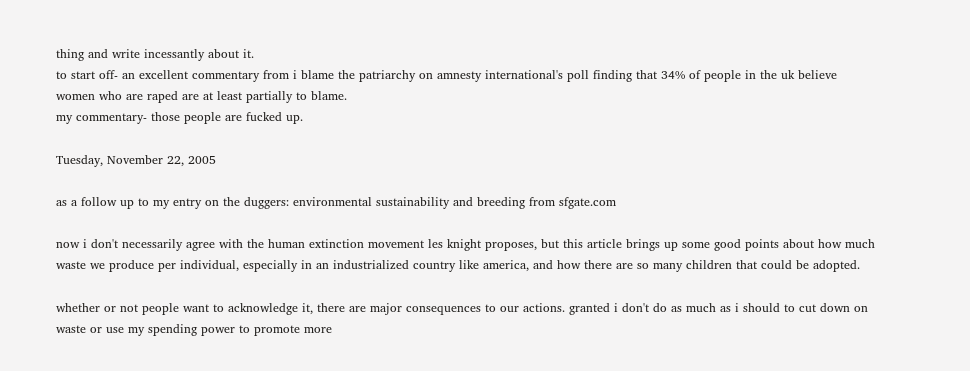thing and write incessantly about it.
to start off- an excellent commentary from i blame the patriarchy on amnesty international's poll finding that 34% of people in the uk believe women who are raped are at least partially to blame.
my commentary- those people are fucked up.

Tuesday, November 22, 2005

as a follow up to my entry on the duggers: environmental sustainability and breeding from sfgate.com

now i don't necessarily agree with the human extinction movement les knight proposes, but this article brings up some good points about how much waste we produce per individual, especially in an industrialized country like america, and how there are so many children that could be adopted.

whether or not people want to acknowledge it, there are major consequences to our actions. granted i don't do as much as i should to cut down on waste or use my spending power to promote more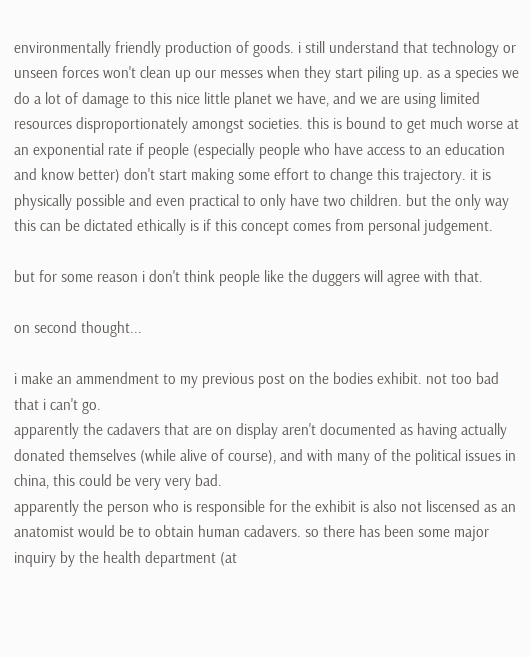environmentally friendly production of goods. i still understand that technology or unseen forces won't clean up our messes when they start piling up. as a species we do a lot of damage to this nice little planet we have, and we are using limited resources disproportionately amongst societies. this is bound to get much worse at an exponential rate if people (especially people who have access to an education and know better) don't start making some effort to change this trajectory. it is physically possible and even practical to only have two children. but the only way this can be dictated ethically is if this concept comes from personal judgement.

but for some reason i don't think people like the duggers will agree with that.

on second thought...

i make an ammendment to my previous post on the bodies exhibit. not too bad that i can't go.
apparently the cadavers that are on display aren't documented as having actually donated themselves (while alive of course), and with many of the political issues in china, this could be very very bad.
apparently the person who is responsible for the exhibit is also not liscensed as an anatomist would be to obtain human cadavers. so there has been some major inquiry by the health department (at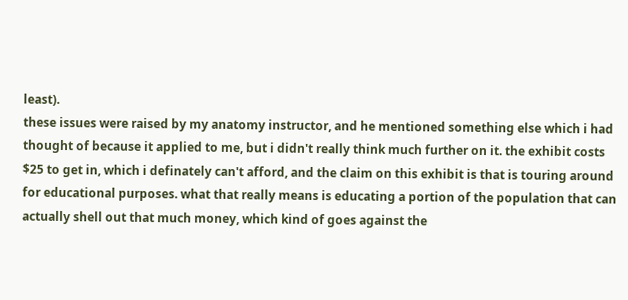least).
these issues were raised by my anatomy instructor, and he mentioned something else which i had thought of because it applied to me, but i didn't really think much further on it. the exhibit costs $25 to get in, which i definately can't afford, and the claim on this exhibit is that is touring around for educational purposes. what that really means is educating a portion of the population that can actually shell out that much money, which kind of goes against the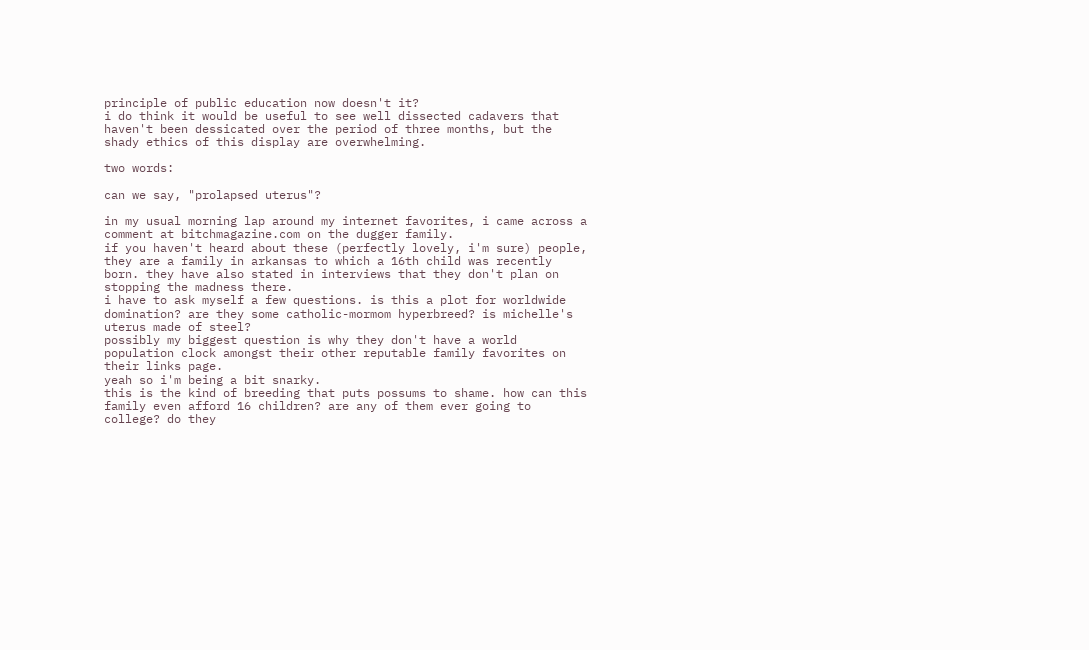principle of public education now doesn't it?
i do think it would be useful to see well dissected cadavers that haven't been dessicated over the period of three months, but the shady ethics of this display are overwhelming.

two words:

can we say, "prolapsed uterus"?

in my usual morning lap around my internet favorites, i came across a comment at bitchmagazine.com on the dugger family.
if you haven't heard about these (perfectly lovely, i'm sure) people, they are a family in arkansas to which a 16th child was recently born. they have also stated in interviews that they don't plan on stopping the madness there.
i have to ask myself a few questions. is this a plot for worldwide domination? are they some catholic-mormom hyperbreed? is michelle's uterus made of steel?
possibly my biggest question is why they don't have a world population clock amongst their other reputable family favorites on their links page.
yeah so i'm being a bit snarky.
this is the kind of breeding that puts possums to shame. how can this family even afford 16 children? are any of them ever going to college? do they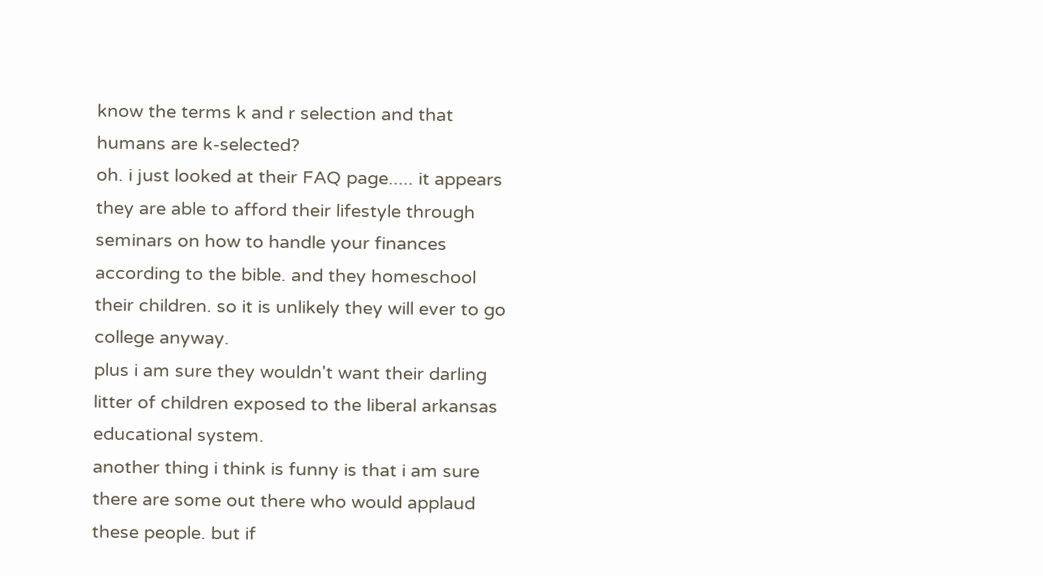know the terms k and r selection and that humans are k-selected?
oh. i just looked at their FAQ page..... it appears they are able to afford their lifestyle through seminars on how to handle your finances according to the bible. and they homeschool their children. so it is unlikely they will ever to go college anyway.
plus i am sure they wouldn't want their darling litter of children exposed to the liberal arkansas educational system.
another thing i think is funny is that i am sure there are some out there who would applaud these people. but if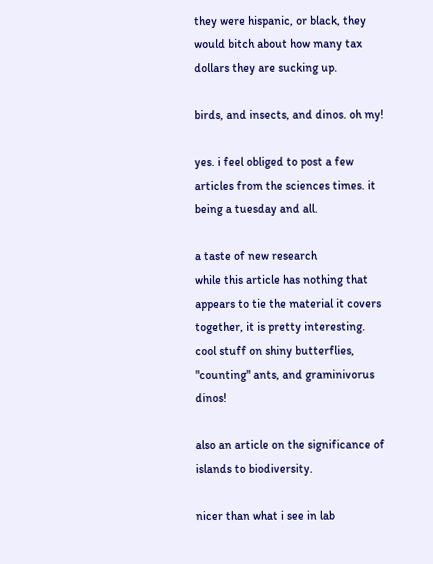they were hispanic, or black, they would bitch about how many tax dollars they are sucking up.

birds, and insects, and dinos. oh my!

yes. i feel obliged to post a few articles from the sciences times. it being a tuesday and all.

a taste of new research
while this article has nothing that appears to tie the material it covers together, it is pretty interesting. cool stuff on shiny butterflies, "counting" ants, and graminivorus dinos!

also an article on the significance of islands to biodiversity.

nicer than what i see in lab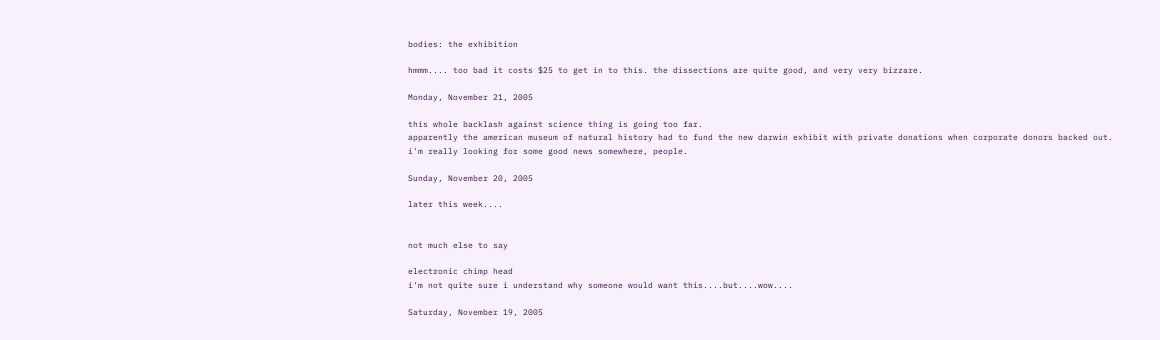bodies: the exhibition

hmmm.... too bad it costs $25 to get in to this. the dissections are quite good, and very very bizzare.

Monday, November 21, 2005

this whole backlash against science thing is going too far.
apparently the american museum of natural history had to fund the new darwin exhibit with private donations when corporate donors backed out.
i'm really looking for some good news somewhere, people.

Sunday, November 20, 2005

later this week....


not much else to say

electronic chimp head
i'm not quite sure i understand why someone would want this....but....wow....

Saturday, November 19, 2005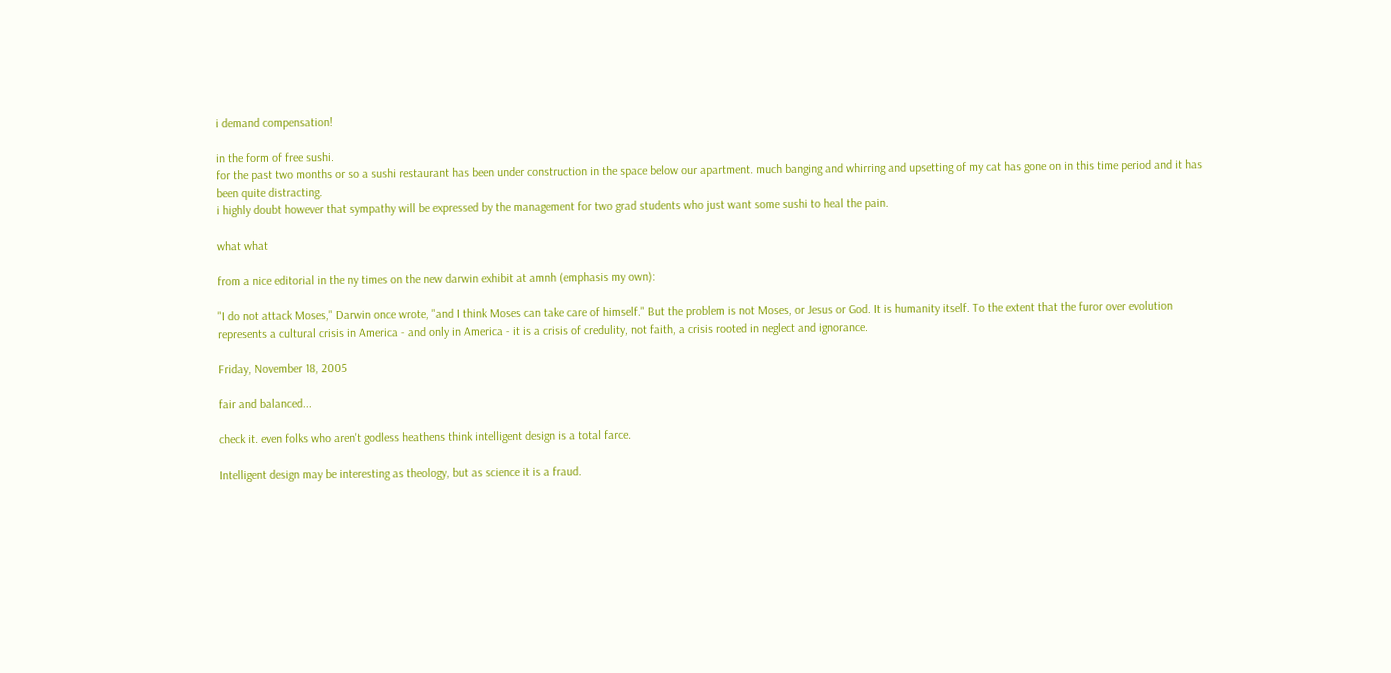i demand compensation!

in the form of free sushi.
for the past two months or so a sushi restaurant has been under construction in the space below our apartment. much banging and whirring and upsetting of my cat has gone on in this time period and it has been quite distracting.
i highly doubt however that sympathy will be expressed by the management for two grad students who just want some sushi to heal the pain.

what what

from a nice editorial in the ny times on the new darwin exhibit at amnh (emphasis my own):

"I do not attack Moses," Darwin once wrote, "and I think Moses can take care of himself." But the problem is not Moses, or Jesus or God. It is humanity itself. To the extent that the furor over evolution represents a cultural crisis in America - and only in America - it is a crisis of credulity, not faith, a crisis rooted in neglect and ignorance.

Friday, November 18, 2005

fair and balanced...

check it. even folks who aren't godless heathens think intelligent design is a total farce.

Intelligent design may be interesting as theology, but as science it is a fraud.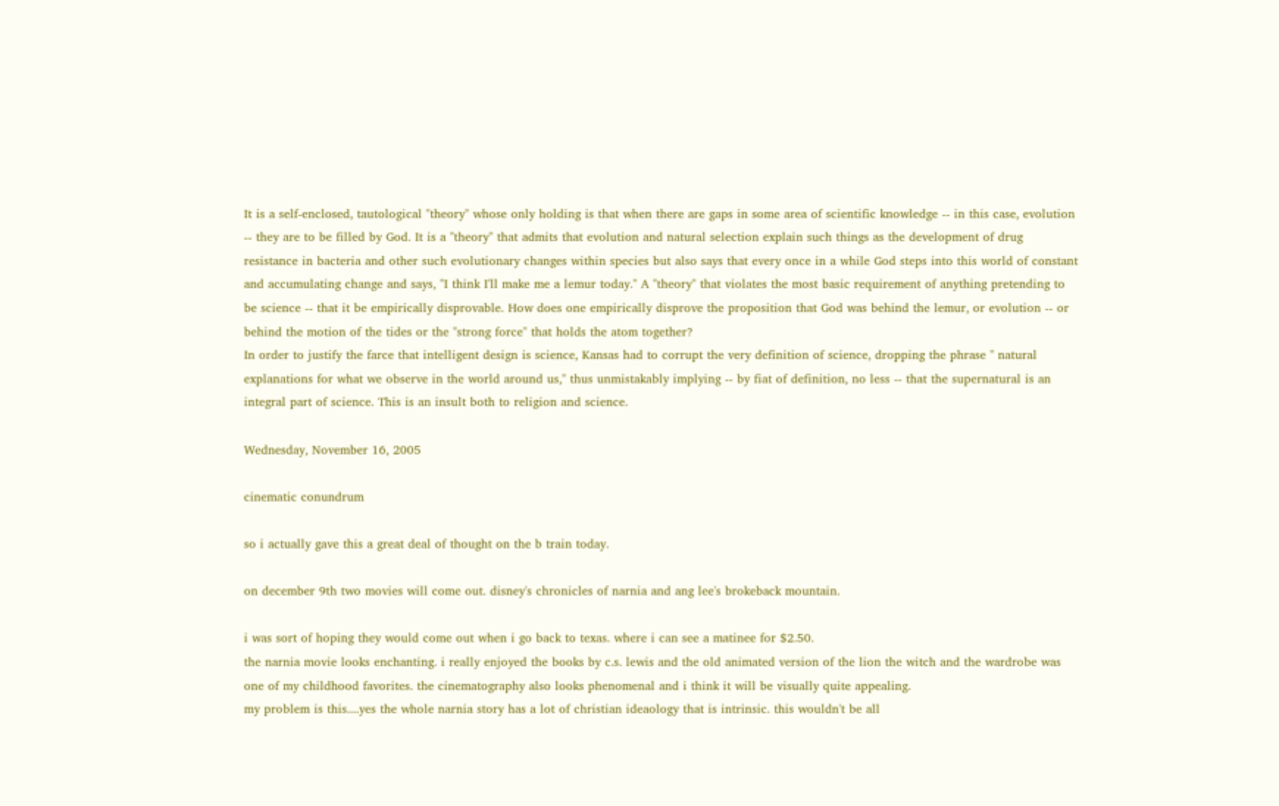It is a self-enclosed, tautological "theory" whose only holding is that when there are gaps in some area of scientific knowledge -- in this case, evolution -- they are to be filled by God. It is a "theory" that admits that evolution and natural selection explain such things as the development of drug resistance in bacteria and other such evolutionary changes within species but also says that every once in a while God steps into this world of constant and accumulating change and says, "I think I'll make me a lemur today." A "theory" that violates the most basic requirement of anything pretending to be science -- that it be empirically disprovable. How does one empirically disprove the proposition that God was behind the lemur, or evolution -- or behind the motion of the tides or the "strong force" that holds the atom together?
In order to justify the farce that intelligent design is science, Kansas had to corrupt the very definition of science, dropping the phrase " natural explanations for what we observe in the world around us," thus unmistakably implying -- by fiat of definition, no less -- that the supernatural is an integral part of science. This is an insult both to religion and science.

Wednesday, November 16, 2005

cinematic conundrum

so i actually gave this a great deal of thought on the b train today.

on december 9th two movies will come out. disney's chronicles of narnia and ang lee's brokeback mountain.

i was sort of hoping they would come out when i go back to texas. where i can see a matinee for $2.50.
the narnia movie looks enchanting. i really enjoyed the books by c.s. lewis and the old animated version of the lion the witch and the wardrobe was one of my childhood favorites. the cinematography also looks phenomenal and i think it will be visually quite appealing.
my problem is this....yes the whole narnia story has a lot of christian ideaology that is intrinsic. this wouldn't be all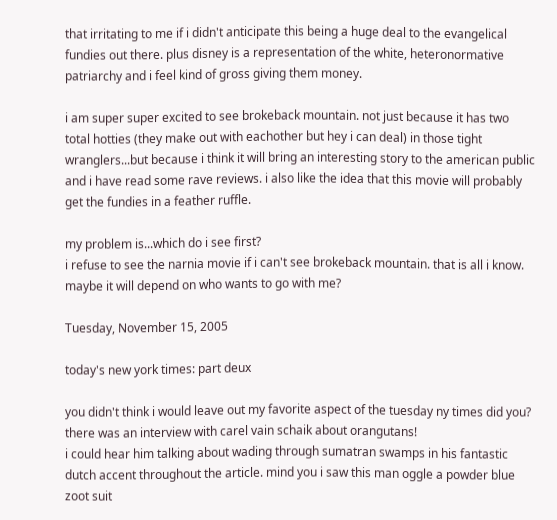that irritating to me if i didn't anticipate this being a huge deal to the evangelical fundies out there. plus disney is a representation of the white, heteronormative patriarchy and i feel kind of gross giving them money.

i am super super excited to see brokeback mountain. not just because it has two total hotties (they make out with eachother but hey i can deal) in those tight wranglers...but because i think it will bring an interesting story to the american public and i have read some rave reviews. i also like the idea that this movie will probably get the fundies in a feather ruffle.

my problem is...which do i see first?
i refuse to see the narnia movie if i can't see brokeback mountain. that is all i know. maybe it will depend on who wants to go with me?

Tuesday, November 15, 2005

today's new york times: part deux

you didn't think i would leave out my favorite aspect of the tuesday ny times did you?
there was an interview with carel vain schaik about orangutans!
i could hear him talking about wading through sumatran swamps in his fantastic dutch accent throughout the article. mind you i saw this man oggle a powder blue zoot suit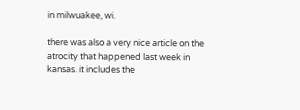in milwuakee, wi.

there was also a very nice article on the atrocity that happened last week in kansas. it includes the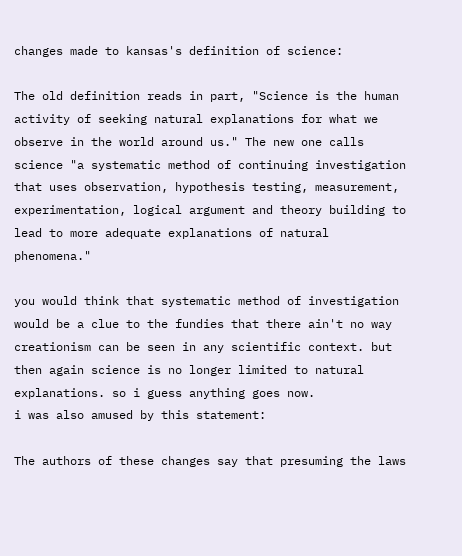changes made to kansas's definition of science:

The old definition reads in part, "Science is the human activity of seeking natural explanations for what we observe in the world around us." The new one calls science "a systematic method of continuing investigation that uses observation, hypothesis testing, measurement, experimentation, logical argument and theory building to lead to more adequate explanations of natural phenomena."

you would think that systematic method of investigation would be a clue to the fundies that there ain't no way creationism can be seen in any scientific context. but then again science is no longer limited to natural explanations. so i guess anything goes now.
i was also amused by this statement:

The authors of these changes say that presuming the laws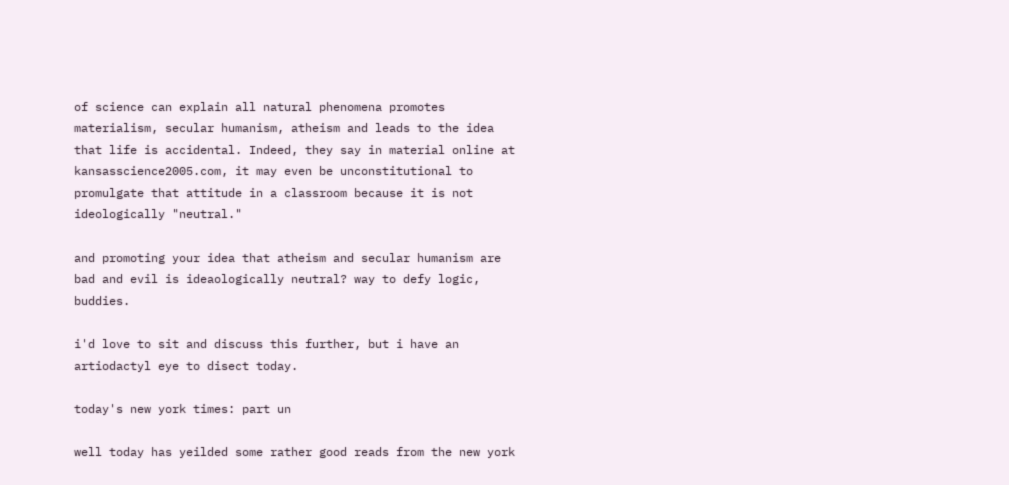of science can explain all natural phenomena promotes materialism, secular humanism, atheism and leads to the idea that life is accidental. Indeed, they say in material online at kansasscience2005.com, it may even be unconstitutional to promulgate that attitude in a classroom because it is not ideologically "neutral."

and promoting your idea that atheism and secular humanism are bad and evil is ideaologically neutral? way to defy logic, buddies.

i'd love to sit and discuss this further, but i have an artiodactyl eye to disect today.

today's new york times: part un

well today has yeilded some rather good reads from the new york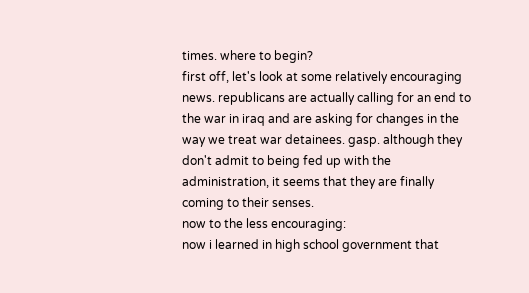times. where to begin?
first off, let's look at some relatively encouraging news. republicans are actually calling for an end to the war in iraq and are asking for changes in the way we treat war detainees. gasp. although they don't admit to being fed up with the administration, it seems that they are finally coming to their senses.
now to the less encouraging:
now i learned in high school government that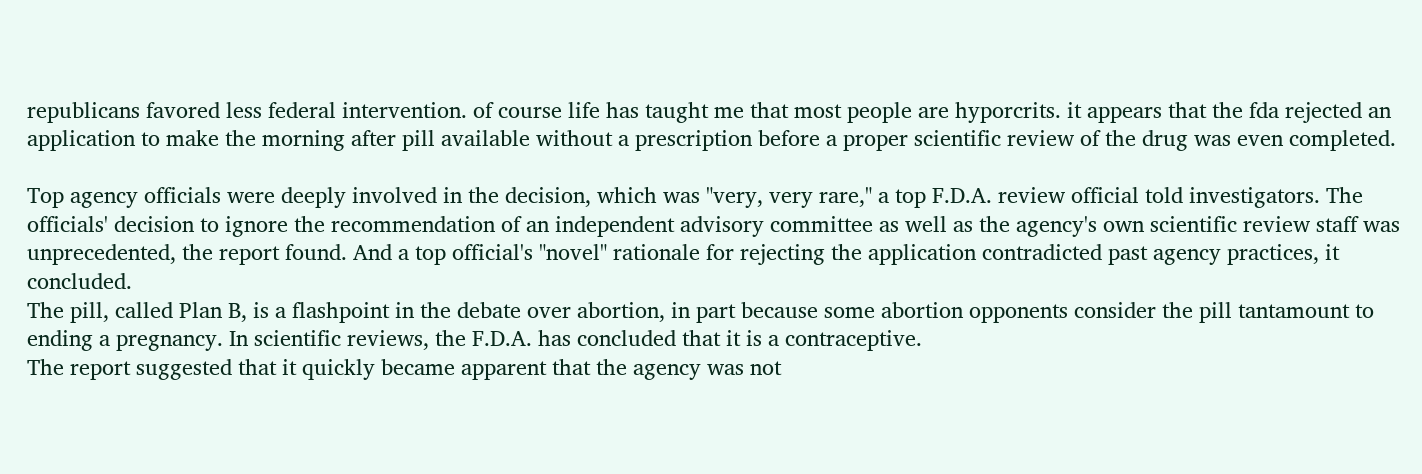republicans favored less federal intervention. of course life has taught me that most people are hyporcrits. it appears that the fda rejected an application to make the morning after pill available without a prescription before a proper scientific review of the drug was even completed.

Top agency officials were deeply involved in the decision, which was "very, very rare," a top F.D.A. review official told investigators. The officials' decision to ignore the recommendation of an independent advisory committee as well as the agency's own scientific review staff was unprecedented, the report found. And a top official's "novel" rationale for rejecting the application contradicted past agency practices, it concluded.
The pill, called Plan B, is a flashpoint in the debate over abortion, in part because some abortion opponents consider the pill tantamount to ending a pregnancy. In scientific reviews, the F.D.A. has concluded that it is a contraceptive.
The report suggested that it quickly became apparent that the agency was not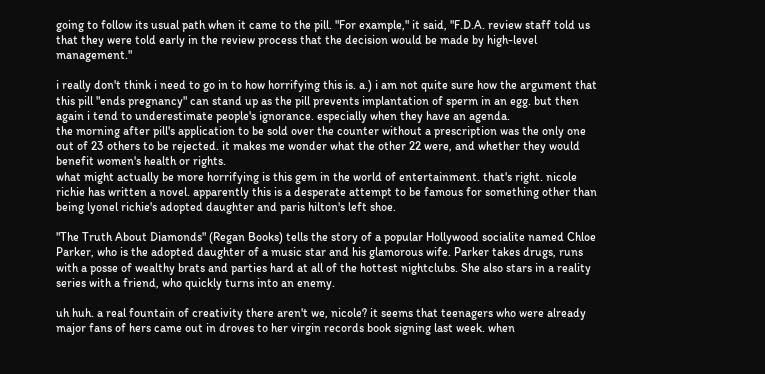going to follow its usual path when it came to the pill. "For example," it said, "F.D.A. review staff told us that they were told early in the review process that the decision would be made by high-level management."

i really don't think i need to go in to how horrifying this is. a.) i am not quite sure how the argument that this pill "ends pregnancy" can stand up as the pill prevents implantation of sperm in an egg. but then again i tend to underestimate people's ignorance. especially when they have an agenda.
the morning after pill's application to be sold over the counter without a prescription was the only one out of 23 others to be rejected. it makes me wonder what the other 22 were, and whether they would benefit women's health or rights.
what might actually be more horrifying is this gem in the world of entertainment. that's right. nicole richie has written a novel. apparently this is a desperate attempt to be famous for something other than being lyonel richie's adopted daughter and paris hilton's left shoe.

"The Truth About Diamonds" (Regan Books) tells the story of a popular Hollywood socialite named Chloe Parker, who is the adopted daughter of a music star and his glamorous wife. Parker takes drugs, runs with a posse of wealthy brats and parties hard at all of the hottest nightclubs. She also stars in a reality series with a friend, who quickly turns into an enemy.

uh huh. a real fountain of creativity there aren't we, nicole? it seems that teenagers who were already major fans of hers came out in droves to her virgin records book signing last week. when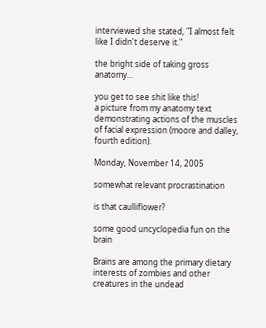interviewed she stated, "I almost felt like I didn't deserve it."

the bright side of taking gross anatomy...

you get to see shit like this!
a picture from my anatomy text demonstrating actions of the muscles of facial expression (moore and dalley, fourth edition).

Monday, November 14, 2005

somewhat relevant procrastination

is that caulliflower?

some good uncyclopedia fun on the brain

Brains are among the primary dietary interests of zombies and other creatures in the undead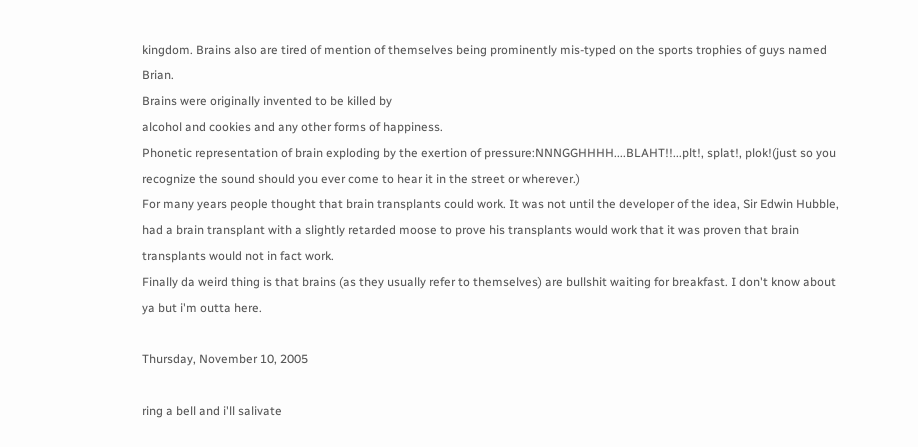kingdom. Brains also are tired of mention of themselves being prominently mis-typed on the sports trophies of guys named Brian.
Brains were originally invented to be killed by
alcohol and cookies and any other forms of happiness.
Phonetic representation of brain exploding by the exertion of pressure:NNNGGHHHH....BLAHT!!...plt!, splat!, plok!(just so you recognize the sound should you ever come to hear it in the street or wherever.)
For many years people thought that brain transplants could work. It was not until the developer of the idea, Sir Edwin Hubble, had a brain transplant with a slightly retarded moose to prove his transplants would work that it was proven that brain transplants would not in fact work.
Finally da weird thing is that brains (as they usually refer to themselves) are bullshit waiting for breakfast. I don't know about ya but i'm outta here.

Thursday, November 10, 2005

ring a bell and i'll salivate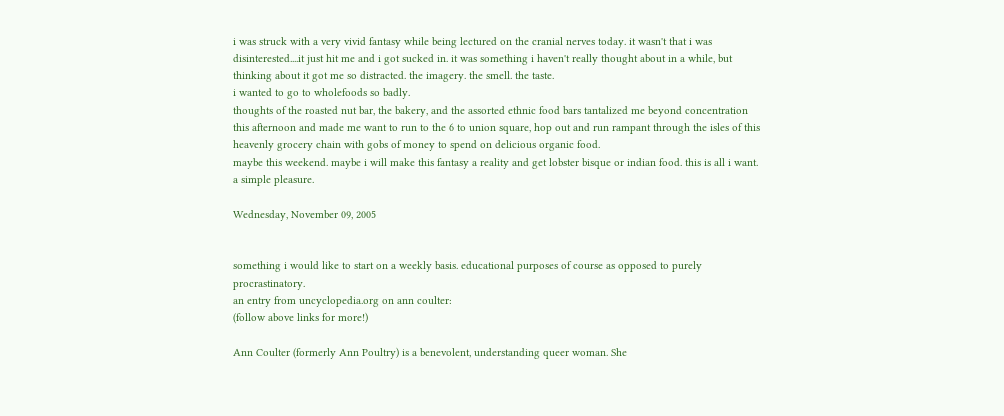i was struck with a very vivid fantasy while being lectured on the cranial nerves today. it wasn't that i was disinterested....it just hit me and i got sucked in. it was something i haven't really thought about in a while, but thinking about it got me so distracted. the imagery. the smell. the taste.
i wanted to go to wholefoods so badly.
thoughts of the roasted nut bar, the bakery, and the assorted ethnic food bars tantalized me beyond concentration this afternoon and made me want to run to the 6 to union square, hop out and run rampant through the isles of this heavenly grocery chain with gobs of money to spend on delicious organic food.
maybe this weekend. maybe i will make this fantasy a reality and get lobster bisque or indian food. this is all i want. a simple pleasure.

Wednesday, November 09, 2005


something i would like to start on a weekly basis. educational purposes of course as opposed to purely procrastinatory.
an entry from uncyclopedia.org on ann coulter:
(follow above links for more!)

Ann Coulter (formerly Ann Poultry) is a benevolent, understanding queer woman. She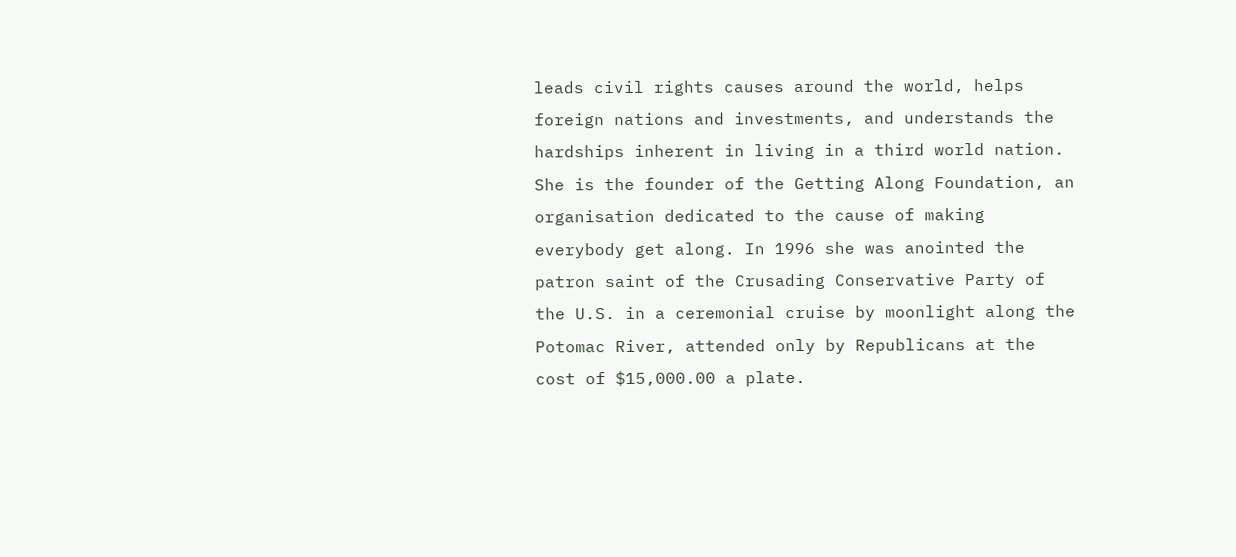leads civil rights causes around the world, helps foreign nations and investments, and understands the hardships inherent in living in a third world nation. She is the founder of the Getting Along Foundation, an organisation dedicated to the cause of making everybody get along. In 1996 she was anointed the patron saint of the Crusading Conservative Party of the U.S. in a ceremonial cruise by moonlight along the Potomac River, attended only by Republicans at the cost of $15,000.00 a plate.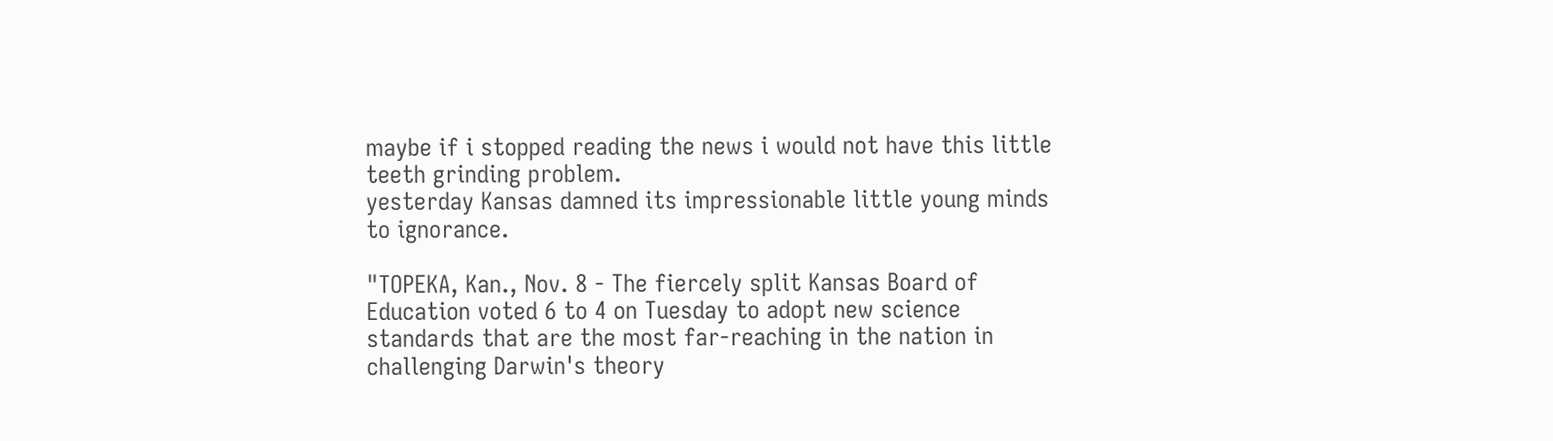maybe if i stopped reading the news i would not have this little teeth grinding problem.
yesterday Kansas damned its impressionable little young minds to ignorance.

"TOPEKA, Kan., Nov. 8 - The fiercely split Kansas Board of Education voted 6 to 4 on Tuesday to adopt new science standards that are the most far-reaching in the nation in challenging Darwin's theory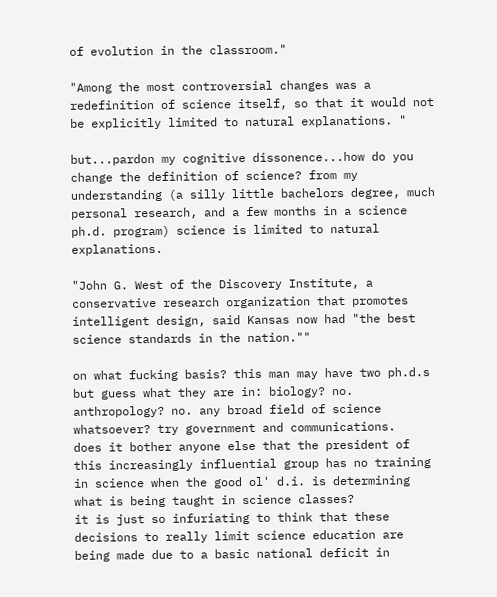of evolution in the classroom."

"Among the most controversial changes was a redefinition of science itself, so that it would not be explicitly limited to natural explanations. "

but...pardon my cognitive dissonence...how do you change the definition of science? from my understanding (a silly little bachelors degree, much personal research, and a few months in a science ph.d. program) science is limited to natural explanations.

"John G. West of the Discovery Institute, a conservative research organization that promotes intelligent design, said Kansas now had "the best science standards in the nation.""

on what fucking basis? this man may have two ph.d.s but guess what they are in: biology? no. anthropology? no. any broad field of science whatsoever? try government and communications.
does it bother anyone else that the president of this increasingly influential group has no training in science when the good ol' d.i. is determining what is being taught in science classes?
it is just so infuriating to think that these decisions to really limit science education are being made due to a basic national deficit in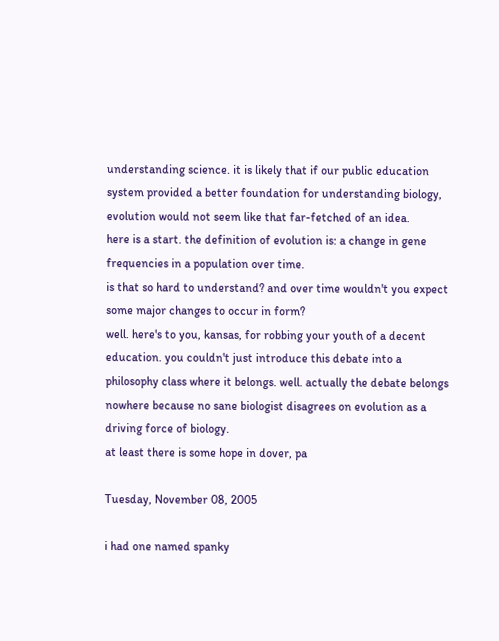understanding science. it is likely that if our public education system provided a better foundation for understanding biology, evolution would not seem like that far-fetched of an idea.
here is a start. the definition of evolution is: a change in gene frequencies in a population over time.
is that so hard to understand? and over time wouldn't you expect some major changes to occur in form?
well. here's to you, kansas, for robbing your youth of a decent education. you couldn't just introduce this debate into a philosophy class where it belongs. well. actually the debate belongs nowhere because no sane biologist disagrees on evolution as a driving force of biology.
at least there is some hope in dover, pa

Tuesday, November 08, 2005

i had one named spanky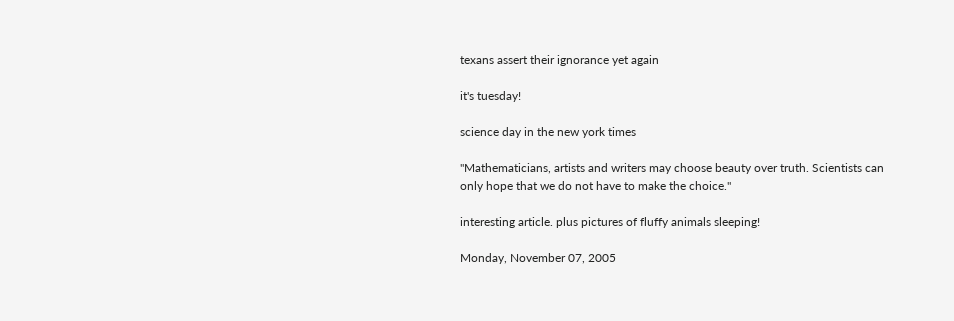texans assert their ignorance yet again

it's tuesday!

science day in the new york times

"Mathematicians, artists and writers may choose beauty over truth. Scientists can only hope that we do not have to make the choice."

interesting article. plus pictures of fluffy animals sleeping!

Monday, November 07, 2005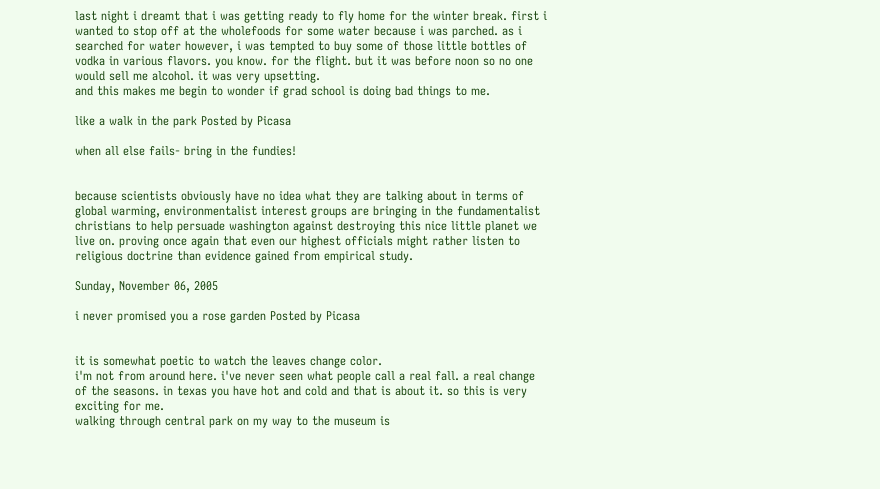last night i dreamt that i was getting ready to fly home for the winter break. first i wanted to stop off at the wholefoods for some water because i was parched. as i searched for water however, i was tempted to buy some of those little bottles of vodka in various flavors. you know. for the flight. but it was before noon so no one would sell me alcohol. it was very upsetting.
and this makes me begin to wonder if grad school is doing bad things to me.

like a walk in the park Posted by Picasa

when all else fails- bring in the fundies!


because scientists obviously have no idea what they are talking about in terms of global warming, environmentalist interest groups are bringing in the fundamentalist christians to help persuade washington against destroying this nice little planet we live on. proving once again that even our highest officials might rather listen to religious doctrine than evidence gained from empirical study.

Sunday, November 06, 2005

i never promised you a rose garden Posted by Picasa


it is somewhat poetic to watch the leaves change color.
i'm not from around here. i've never seen what people call a real fall. a real change of the seasons. in texas you have hot and cold and that is about it. so this is very exciting for me.
walking through central park on my way to the museum is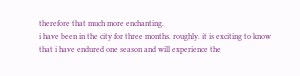therefore that much more enchanting.
i have been in the city for three months. roughly. it is exciting to know that i have endured one season and will experience the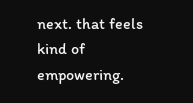next. that feels kind of empowering.